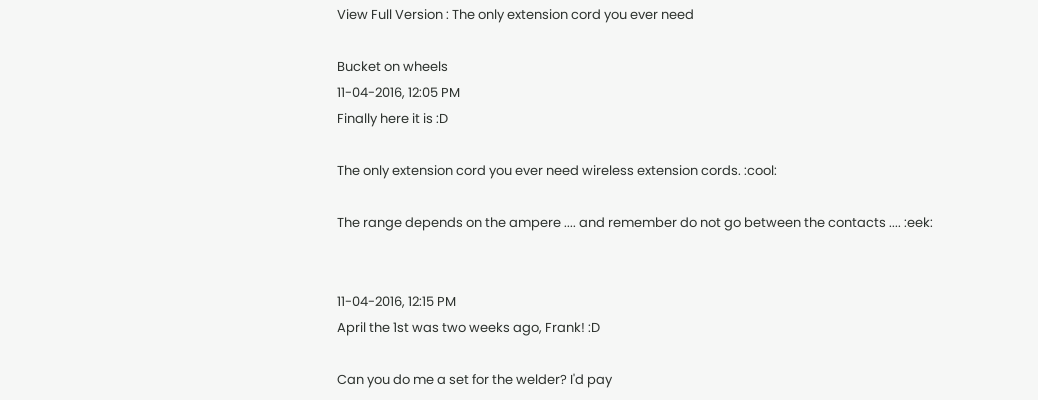View Full Version : The only extension cord you ever need

Bucket on wheels
11-04-2016, 12:05 PM
Finally here it is :D

The only extension cord you ever need wireless extension cords. :cool:

The range depends on the ampere .... and remember do not go between the contacts .... :eek:


11-04-2016, 12:15 PM
April the 1st was two weeks ago, Frank! :D

Can you do me a set for the welder? I'd pay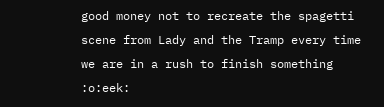good money not to recreate the spagetti scene from Lady and the Tramp every time we are in a rush to finish something :o:eek: